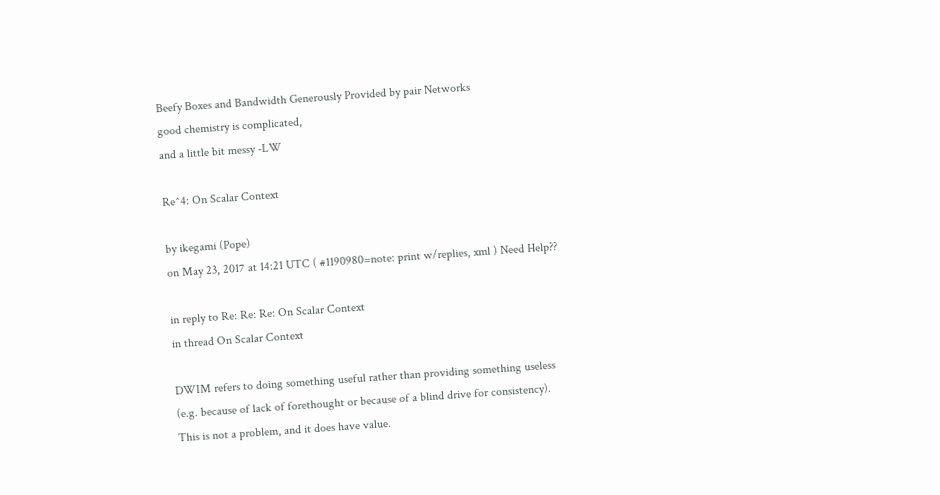Beefy Boxes and Bandwidth Generously Provided by pair Networks
good chemistry is complicated,
and a little bit messy -LW

Re^4: On Scalar Context

by ikegami (Pope)
on May 23, 2017 at 14:21 UTC ( #1190980=note: print w/replies, xml ) Need Help??

in reply to Re: Re: Re: On Scalar Context
in thread On Scalar Context

DWIM refers to doing something useful rather than providing something useless (e.g. because of lack of forethought or because of a blind drive for consistency). This is not a problem, and it does have value.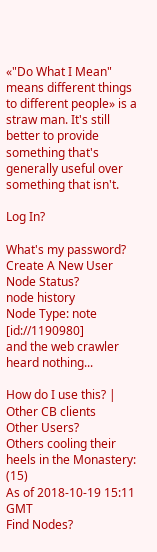«"Do What I Mean" means different things to different people» is a straw man. It's still better to provide something that's generally useful over something that isn't.

Log In?

What's my password?
Create A New User
Node Status?
node history
Node Type: note [id://1190980]
and the web crawler heard nothing...

How do I use this? | Other CB clients
Other Users?
Others cooling their heels in the Monastery: (15)
As of 2018-10-19 15:11 GMT
Find Nodes?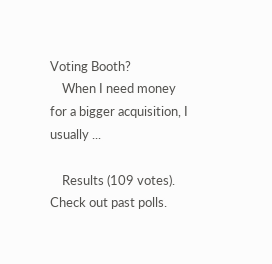Voting Booth?
    When I need money for a bigger acquisition, I usually ...

    Results (109 votes). Check out past polls.